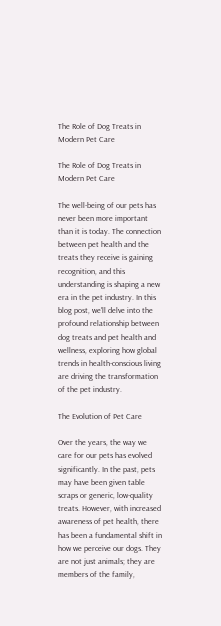The Role of Dog Treats in Modern Pet Care

The Role of Dog Treats in Modern Pet Care

The well-being of our pets has never been more important than it is today. The connection between pet health and the treats they receive is gaining recognition, and this understanding is shaping a new era in the pet industry. In this blog post, we'll delve into the profound relationship between dog treats and pet health and wellness, exploring how global trends in health-conscious living are driving the transformation of the pet industry.

The Evolution of Pet Care

Over the years, the way we care for our pets has evolved significantly. In the past, pets may have been given table scraps or generic, low-quality treats. However, with increased awareness of pet health, there has been a fundamental shift in how we perceive our dogs. They are not just animals; they are members of the family,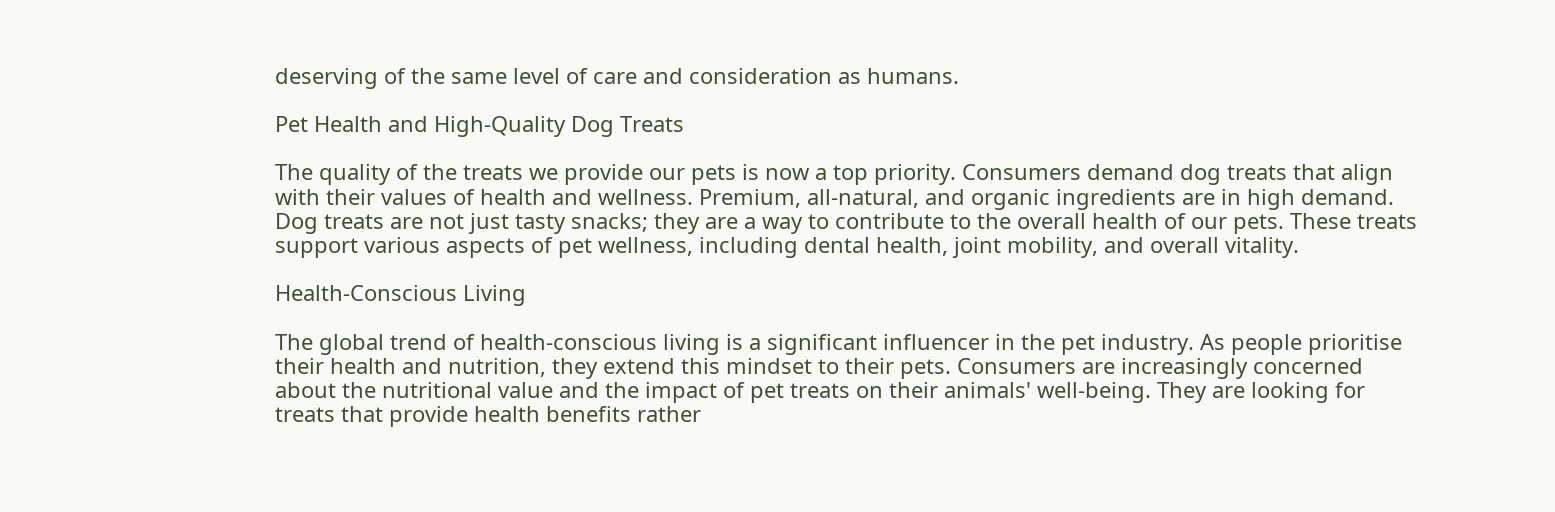deserving of the same level of care and consideration as humans.

Pet Health and High-Quality Dog Treats

The quality of the treats we provide our pets is now a top priority. Consumers demand dog treats that align with their values of health and wellness. Premium, all-natural, and organic ingredients are in high demand. Dog treats are not just tasty snacks; they are a way to contribute to the overall health of our pets. These treats support various aspects of pet wellness, including dental health, joint mobility, and overall vitality.

Health-Conscious Living

The global trend of health-conscious living is a significant influencer in the pet industry. As people prioritise their health and nutrition, they extend this mindset to their pets. Consumers are increasingly concerned about the nutritional value and the impact of pet treats on their animals' well-being. They are looking for treats that provide health benefits rather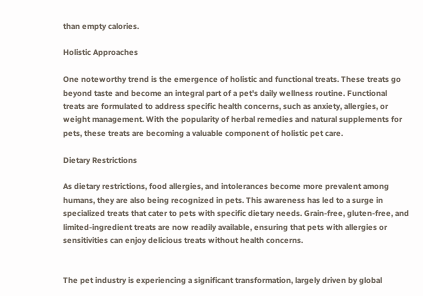than empty calories.

Holistic Approaches

One noteworthy trend is the emergence of holistic and functional treats. These treats go beyond taste and become an integral part of a pet's daily wellness routine. Functional treats are formulated to address specific health concerns, such as anxiety, allergies, or weight management. With the popularity of herbal remedies and natural supplements for pets, these treats are becoming a valuable component of holistic pet care.

Dietary Restrictions

As dietary restrictions, food allergies, and intolerances become more prevalent among humans, they are also being recognized in pets. This awareness has led to a surge in specialized treats that cater to pets with specific dietary needs. Grain-free, gluten-free, and limited-ingredient treats are now readily available, ensuring that pets with allergies or sensitivities can enjoy delicious treats without health concerns.


The pet industry is experiencing a significant transformation, largely driven by global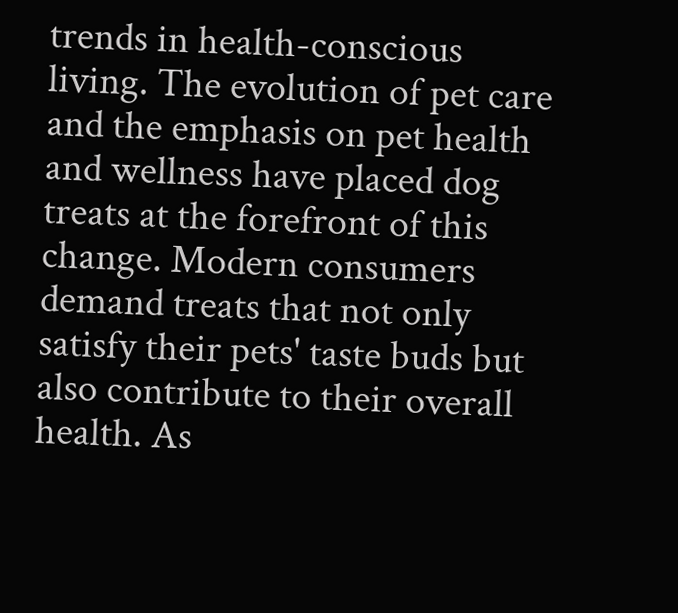trends in health-conscious living. The evolution of pet care and the emphasis on pet health and wellness have placed dog treats at the forefront of this change. Modern consumers demand treats that not only satisfy their pets' taste buds but also contribute to their overall health. As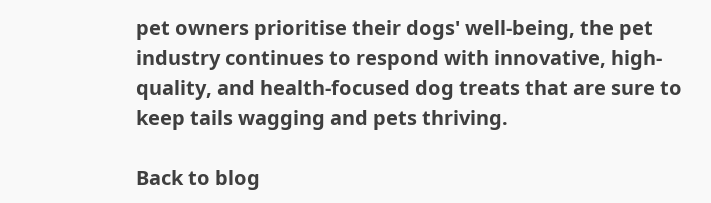pet owners prioritise their dogs' well-being, the pet industry continues to respond with innovative, high-quality, and health-focused dog treats that are sure to keep tails wagging and pets thriving.

Back to blog